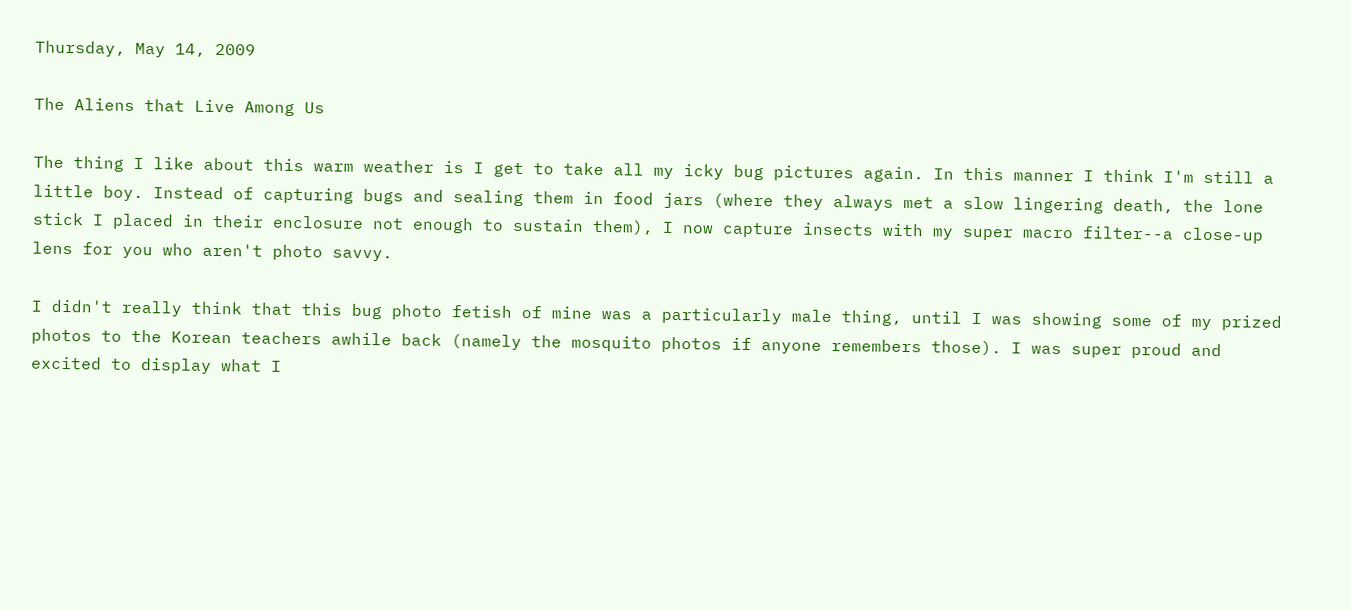Thursday, May 14, 2009

The Aliens that Live Among Us

The thing I like about this warm weather is I get to take all my icky bug pictures again. In this manner I think I'm still a little boy. Instead of capturing bugs and sealing them in food jars (where they always met a slow lingering death, the lone stick I placed in their enclosure not enough to sustain them), I now capture insects with my super macro filter--a close-up lens for you who aren't photo savvy.

I didn't really think that this bug photo fetish of mine was a particularly male thing, until I was showing some of my prized photos to the Korean teachers awhile back (namely the mosquito photos if anyone remembers those). I was super proud and excited to display what I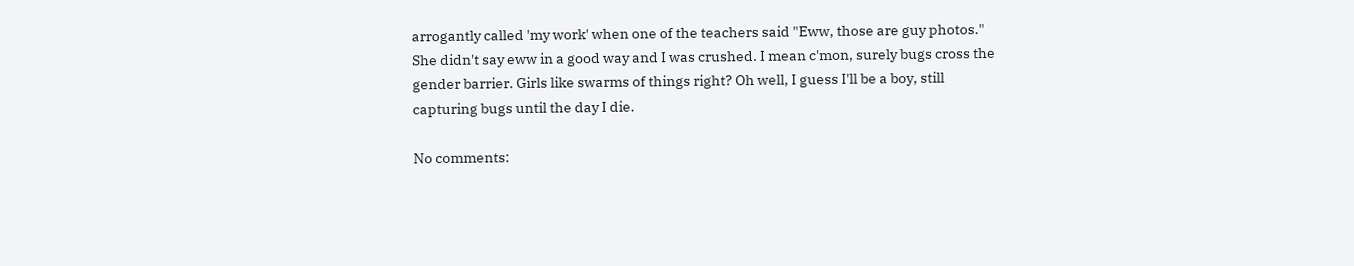arrogantly called 'my work' when one of the teachers said "Eww, those are guy photos." She didn't say eww in a good way and I was crushed. I mean c'mon, surely bugs cross the gender barrier. Girls like swarms of things right? Oh well, I guess I'll be a boy, still capturing bugs until the day I die.

No comments: